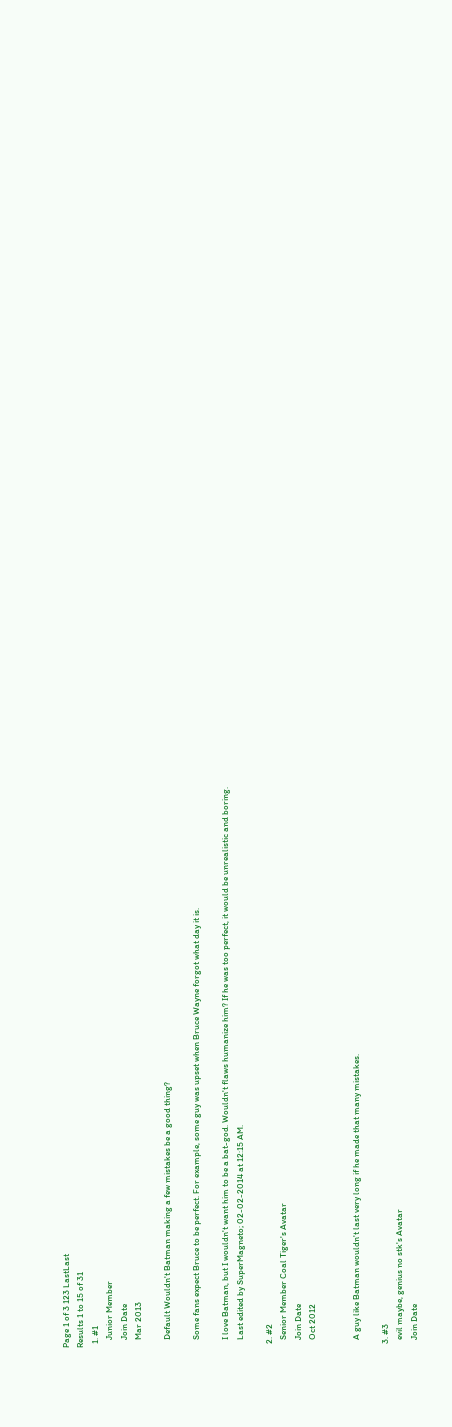Page 1 of 3 123 LastLast
Results 1 to 15 of 31
  1. #1
    Junior Member
    Join Date
    Mar 2013

    Default Wouldn't Batman making a few mistakes be a good thing?

    Some fans expect Bruce to be perfect. For example, some guy was upset when Bruce Wayne forgot what day it is.

    I love Batman, but I wouldn't want him to be a bat-god. Wouldn't flaws humanize him? If he was too perfect, it would be unrealistic and boring.
    Last edited by SuperMagneto; 02-02-2014 at 12:15 AM.

  2. #2
    Senior Member Coal Tiger's Avatar
    Join Date
    Oct 2012


    A guy like Batman wouldn't last very long if he made that many mistakes.

  3. #3
    evil maybe, genius no stk's Avatar
    Join Date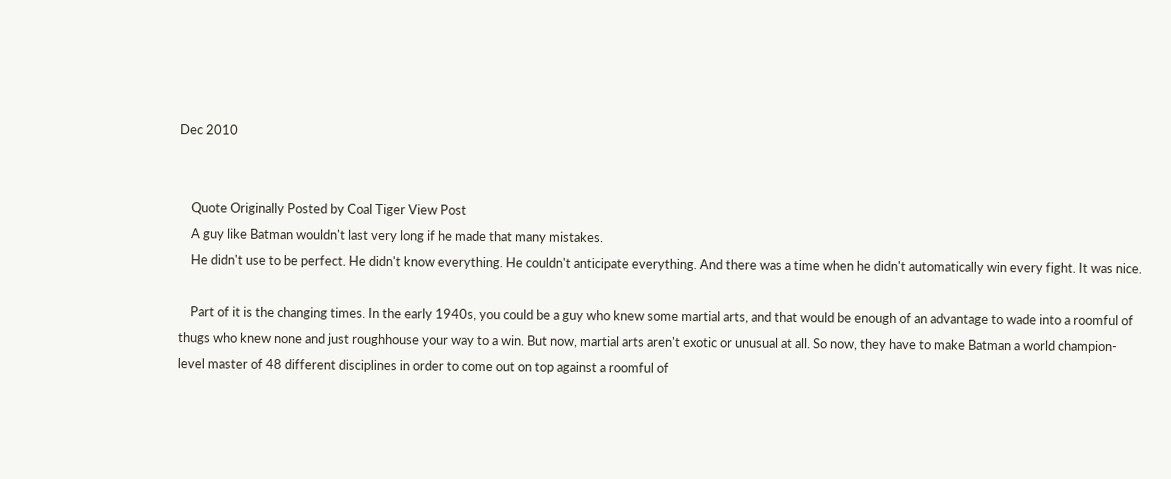Dec 2010


    Quote Originally Posted by Coal Tiger View Post
    A guy like Batman wouldn't last very long if he made that many mistakes.
    He didn't use to be perfect. He didn't know everything. He couldn't anticipate everything. And there was a time when he didn't automatically win every fight. It was nice.

    Part of it is the changing times. In the early 1940s, you could be a guy who knew some martial arts, and that would be enough of an advantage to wade into a roomful of thugs who knew none and just roughhouse your way to a win. But now, martial arts aren't exotic or unusual at all. So now, they have to make Batman a world champion-level master of 48 different disciplines in order to come out on top against a roomful of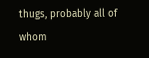thugs, probably all of whom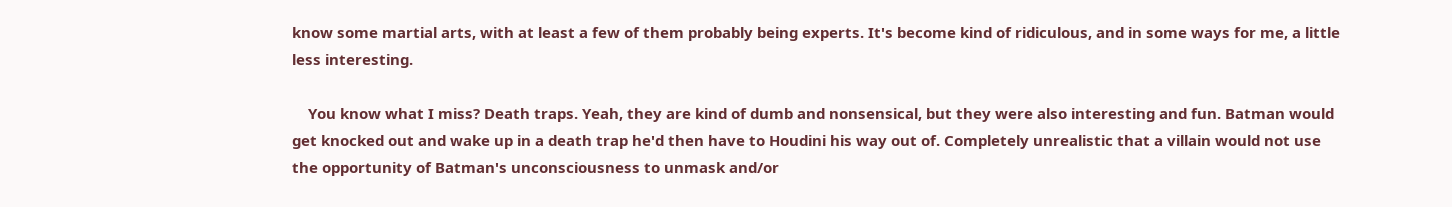know some martial arts, with at least a few of them probably being experts. It's become kind of ridiculous, and in some ways for me, a little less interesting.

    You know what I miss? Death traps. Yeah, they are kind of dumb and nonsensical, but they were also interesting and fun. Batman would get knocked out and wake up in a death trap he'd then have to Houdini his way out of. Completely unrealistic that a villain would not use the opportunity of Batman's unconsciousness to unmask and/or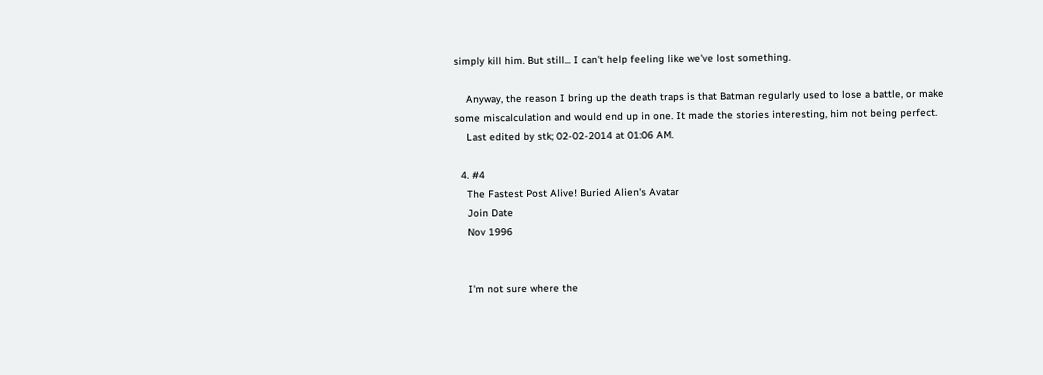simply kill him. But still... I can't help feeling like we've lost something.

    Anyway, the reason I bring up the death traps is that Batman regularly used to lose a battle, or make some miscalculation and would end up in one. It made the stories interesting, him not being perfect.
    Last edited by stk; 02-02-2014 at 01:06 AM.

  4. #4
    The Fastest Post Alive! Buried Alien's Avatar
    Join Date
    Nov 1996


    I'm not sure where the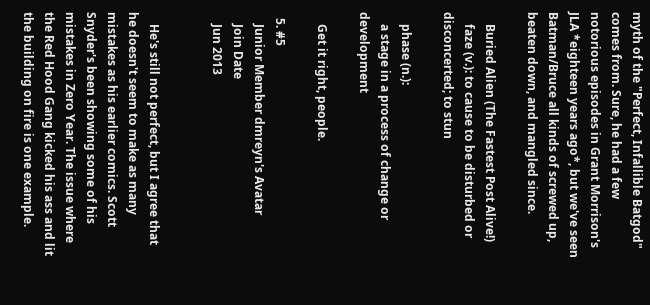myth of the "Perfect, Infallible Batgod" comes from. Sure, he had a few notorious episodes in Grant Morrison's JLA *eighteen years ago*, but we've seen Batman/Bruce all kinds of screwed up, beaten down, and mangled since.

    Buried Alien (The Fastest Post Alive!)
    faze (v.): to cause to be disturbed or disconcerted; to stun

    phase (n.):
    a stage in a process of change or development

    Get it right, people.

  5. #5
    Junior Member dmreyn's Avatar
    Join Date
    Jun 2013


    He's still not perfect, but I agree that he doesn't seem to make as many mistakes as his earlier comics. Scott Snyder's been showing some of his mistakes in Zero Year. The issue where the Red Hood Gang kicked his ass and lit the building on fire is one example.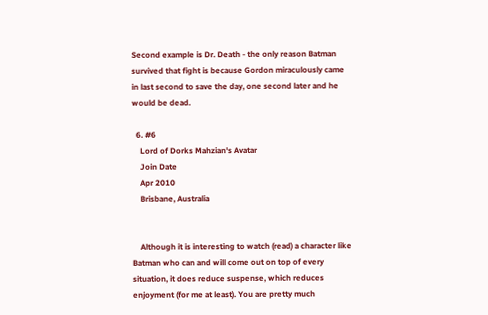Second example is Dr. Death - the only reason Batman survived that fight is because Gordon miraculously came in last second to save the day, one second later and he would be dead.

  6. #6
    Lord of Dorks Mahzian's Avatar
    Join Date
    Apr 2010
    Brisbane, Australia


    Although it is interesting to watch (read) a character like Batman who can and will come out on top of every situation, it does reduce suspense, which reduces enjoyment (for me at least). You are pretty much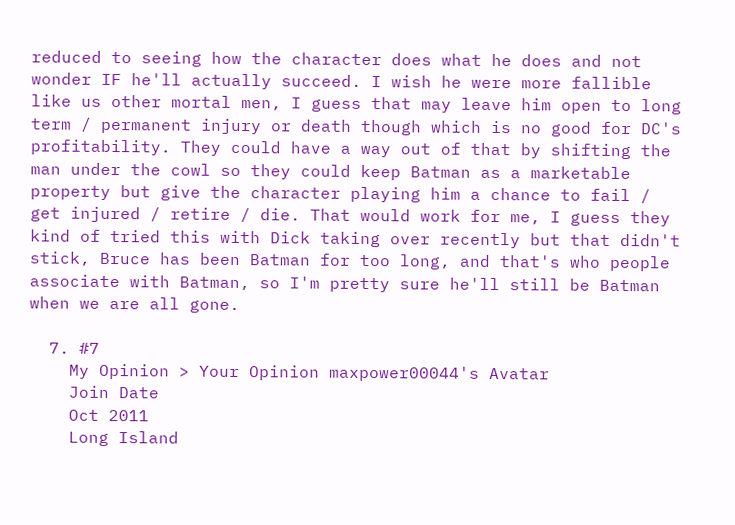reduced to seeing how the character does what he does and not wonder IF he'll actually succeed. I wish he were more fallible like us other mortal men, I guess that may leave him open to long term / permanent injury or death though which is no good for DC's profitability. They could have a way out of that by shifting the man under the cowl so they could keep Batman as a marketable property but give the character playing him a chance to fail / get injured / retire / die. That would work for me, I guess they kind of tried this with Dick taking over recently but that didn't stick, Bruce has been Batman for too long, and that's who people associate with Batman, so I'm pretty sure he'll still be Batman when we are all gone.

  7. #7
    My Opinion > Your Opinion maxpower00044's Avatar
    Join Date
    Oct 2011
    Long Island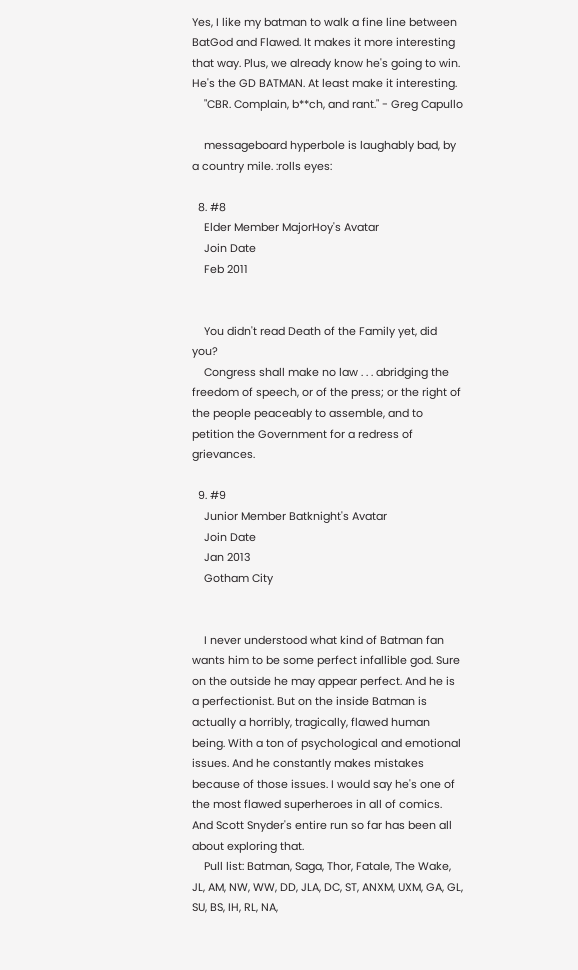Yes, I like my batman to walk a fine line between BatGod and Flawed. It makes it more interesting that way. Plus, we already know he's going to win. He's the GD BATMAN. At least make it interesting.
    "CBR. Complain, b**ch, and rant." - Greg Capullo

    messageboard hyperbole is laughably bad, by a country mile. :rolls eyes:

  8. #8
    Elder Member MajorHoy's Avatar
    Join Date
    Feb 2011


    You didn't read Death of the Family yet, did you?
    Congress shall make no law . . . abridging the freedom of speech, or of the press; or the right of the people peaceably to assemble, and to petition the Government for a redress of grievances.

  9. #9
    Junior Member Batknight's Avatar
    Join Date
    Jan 2013
    Gotham City


    I never understood what kind of Batman fan wants him to be some perfect infallible god. Sure on the outside he may appear perfect. And he is a perfectionist. But on the inside Batman is actually a horribly, tragically, flawed human being. With a ton of psychological and emotional issues. And he constantly makes mistakes because of those issues. I would say he's one of the most flawed superheroes in all of comics. And Scott Snyder's entire run so far has been all about exploring that.
    Pull list: Batman, Saga, Thor, Fatale, The Wake, JL, AM, NW, WW, DD, JLA, DC, ST, ANXM, UXM, GA, GL, SU, BS, IH, RL, NA,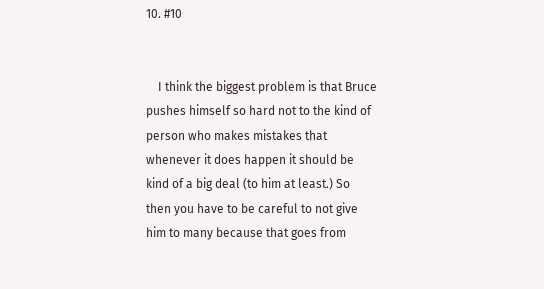10. #10


    I think the biggest problem is that Bruce pushes himself so hard not to the kind of person who makes mistakes that whenever it does happen it should be kind of a big deal (to him at least.) So then you have to be careful to not give him to many because that goes from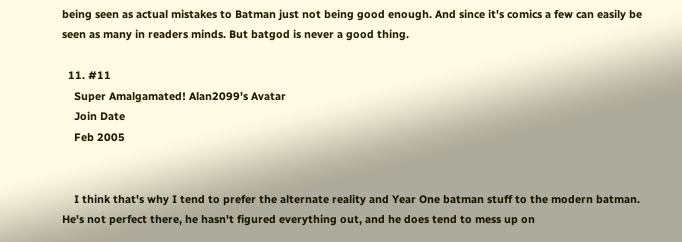being seen as actual mistakes to Batman just not being good enough. And since it's comics a few can easily be seen as many in readers minds. But batgod is never a good thing.

  11. #11
    Super Amalgamated! Alan2099's Avatar
    Join Date
    Feb 2005


    I think that's why I tend to prefer the alternate reality and Year One batman stuff to the modern batman. He's not perfect there, he hasn't figured everything out, and he does tend to mess up on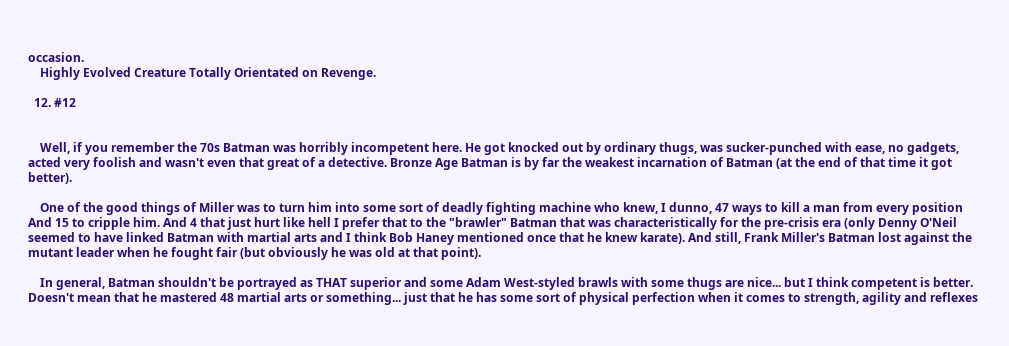occasion.
    Highly Evolved Creature Totally Orientated on Revenge.

  12. #12


    Well, if you remember the 70s Batman was horribly incompetent here. He got knocked out by ordinary thugs, was sucker-punched with ease, no gadgets, acted very foolish and wasn't even that great of a detective. Bronze Age Batman is by far the weakest incarnation of Batman (at the end of that time it got better).

    One of the good things of Miller was to turn him into some sort of deadly fighting machine who knew, I dunno, 47 ways to kill a man from every position And 15 to cripple him. And 4 that just hurt like hell I prefer that to the "brawler" Batman that was characteristically for the pre-crisis era (only Denny O'Neil seemed to have linked Batman with martial arts and I think Bob Haney mentioned once that he knew karate). And still, Frank Miller's Batman lost against the mutant leader when he fought fair (but obviously he was old at that point).

    In general, Batman shouldn't be portrayed as THAT superior and some Adam West-styled brawls with some thugs are nice... but I think competent is better. Doesn't mean that he mastered 48 martial arts or something... just that he has some sort of physical perfection when it comes to strength, agility and reflexes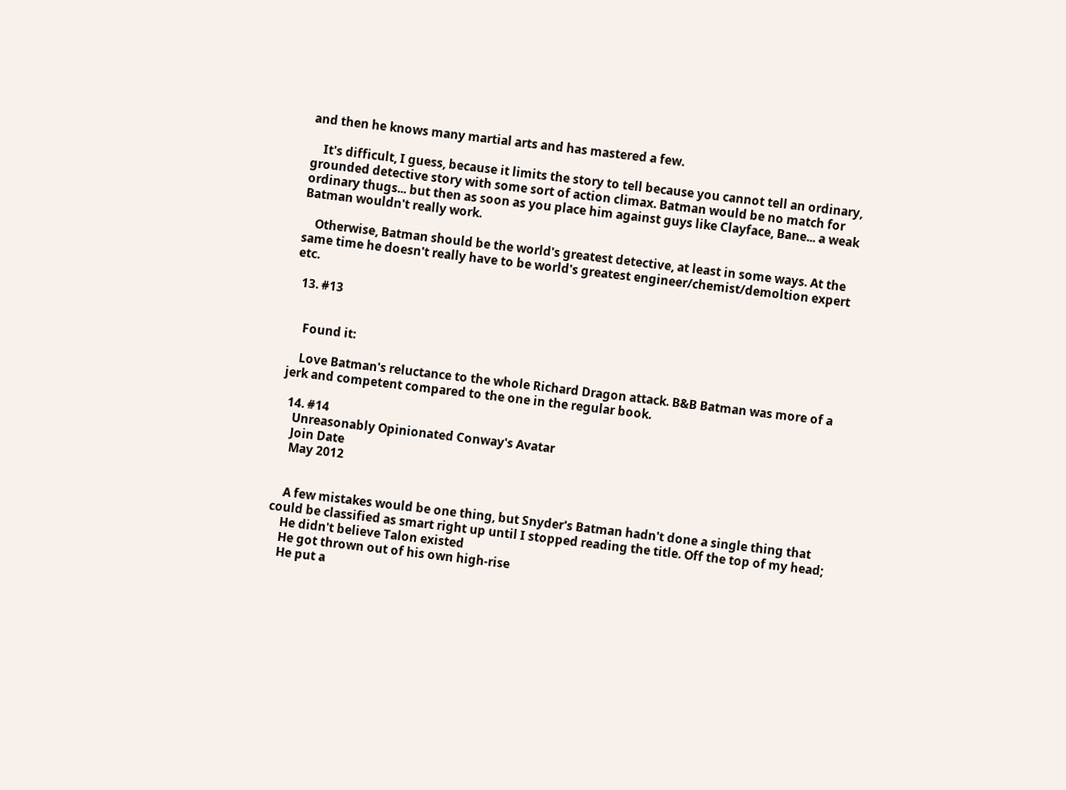and then he knows many martial arts and has mastered a few.

    It's difficult, I guess, because it limits the story to tell because you cannot tell an ordinary, grounded detective story with some sort of action climax. Batman would be no match for ordinary thugs... but then as soon as you place him against guys like Clayface, Bane... a weak Batman wouldn't really work.

    Otherwise, Batman should be the world's greatest detective, at least in some ways. At the same time he doesn't really have to be world's greatest engineer/chemist/demoltion expert etc.

  13. #13


    Found it:

    Love Batman's reluctance to the whole Richard Dragon attack. B&B Batman was more of a jerk and competent compared to the one in the regular book.

  14. #14
    Unreasonably Opinionated Conway's Avatar
    Join Date
    May 2012


    A few mistakes would be one thing, but Snyder's Batman hadn't done a single thing that could be classified as smart right up until I stopped reading the title. Off the top of my head;
    He didn't believe Talon existed
    He got thrown out of his own high-rise
    He put a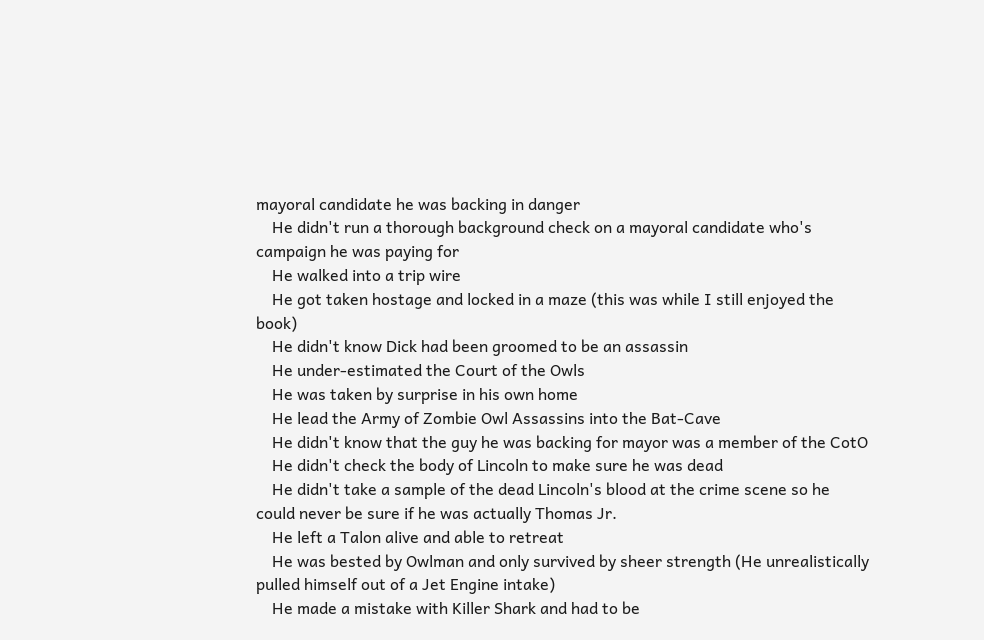mayoral candidate he was backing in danger
    He didn't run a thorough background check on a mayoral candidate who's campaign he was paying for
    He walked into a trip wire
    He got taken hostage and locked in a maze (this was while I still enjoyed the book)
    He didn't know Dick had been groomed to be an assassin
    He under-estimated the Court of the Owls
    He was taken by surprise in his own home
    He lead the Army of Zombie Owl Assassins into the Bat-Cave
    He didn't know that the guy he was backing for mayor was a member of the CotO
    He didn't check the body of Lincoln to make sure he was dead
    He didn't take a sample of the dead Lincoln's blood at the crime scene so he could never be sure if he was actually Thomas Jr.
    He left a Talon alive and able to retreat
    He was bested by Owlman and only survived by sheer strength (He unrealistically pulled himself out of a Jet Engine intake)
    He made a mistake with Killer Shark and had to be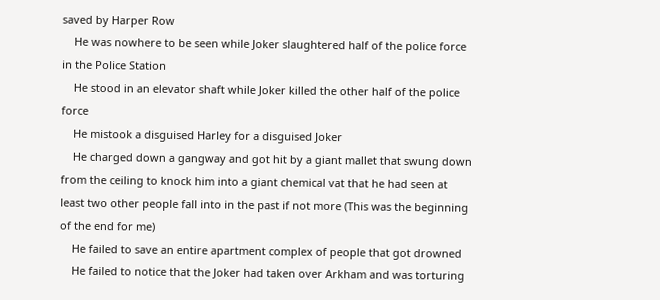saved by Harper Row
    He was nowhere to be seen while Joker slaughtered half of the police force in the Police Station
    He stood in an elevator shaft while Joker killed the other half of the police force
    He mistook a disguised Harley for a disguised Joker
    He charged down a gangway and got hit by a giant mallet that swung down from the ceiling to knock him into a giant chemical vat that he had seen at least two other people fall into in the past if not more (This was the beginning of the end for me)
    He failed to save an entire apartment complex of people that got drowned
    He failed to notice that the Joker had taken over Arkham and was torturing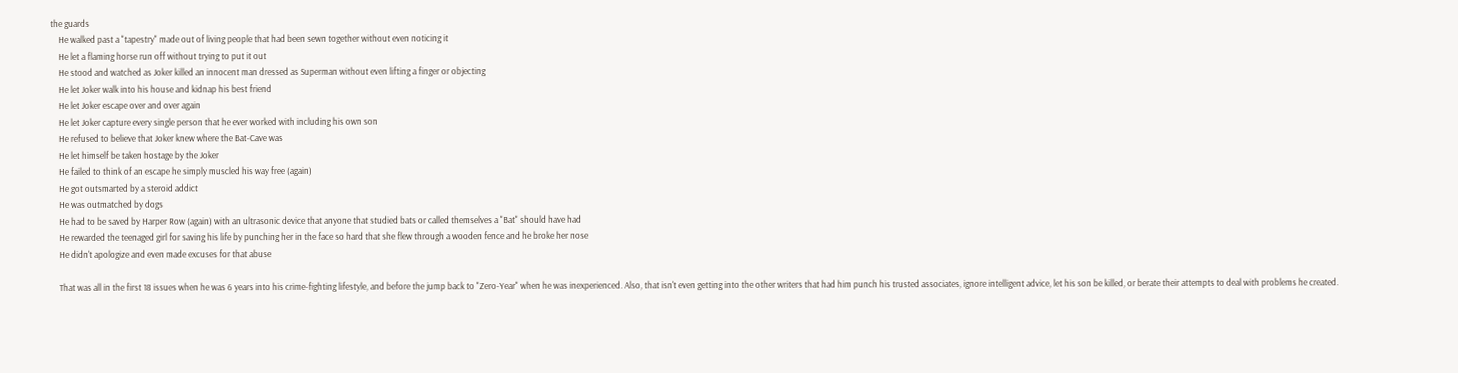the guards
    He walked past a "tapestry" made out of living people that had been sewn together without even noticing it
    He let a flaming horse run off without trying to put it out
    He stood and watched as Joker killed an innocent man dressed as Superman without even lifting a finger or objecting
    He let Joker walk into his house and kidnap his best friend
    He let Joker escape over and over again
    He let Joker capture every single person that he ever worked with including his own son
    He refused to believe that Joker knew where the Bat-Cave was
    He let himself be taken hostage by the Joker
    He failed to think of an escape he simply muscled his way free (again)
    He got outsmarted by a steroid addict
    He was outmatched by dogs
    He had to be saved by Harper Row (again) with an ultrasonic device that anyone that studied bats or called themselves a "Bat" should have had
    He rewarded the teenaged girl for saving his life by punching her in the face so hard that she flew through a wooden fence and he broke her nose
    He didn't apologize and even made excuses for that abuse

    That was all in the first 18 issues when he was 6 years into his crime-fighting lifestyle, and before the jump back to "Zero-Year" when he was inexperienced. Also, that isn't even getting into the other writers that had him punch his trusted associates, ignore intelligent advice, let his son be killed, or berate their attempts to deal with problems he created.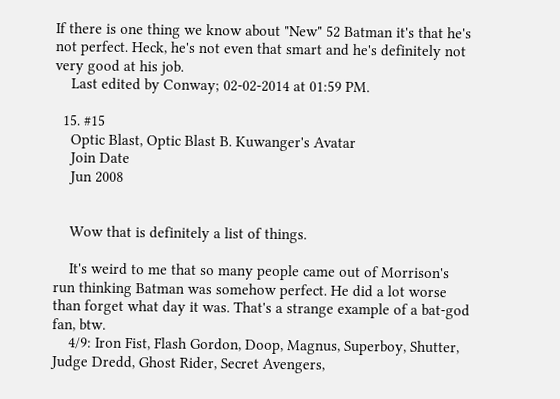If there is one thing we know about "New" 52 Batman it's that he's not perfect. Heck, he's not even that smart and he's definitely not very good at his job.
    Last edited by Conway; 02-02-2014 at 01:59 PM.

  15. #15
    Optic Blast, Optic Blast B. Kuwanger's Avatar
    Join Date
    Jun 2008


    Wow that is definitely a list of things.

    It's weird to me that so many people came out of Morrison's run thinking Batman was somehow perfect. He did a lot worse than forget what day it was. That's a strange example of a bat-god fan, btw.
    4/9: Iron Fist, Flash Gordon, Doop, Magnus, Superboy, Shutter, Judge Dredd, Ghost Rider, Secret Avengers,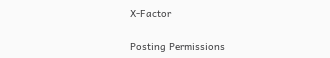X-Factor


Posting Permissions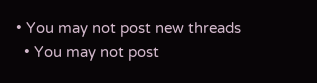• You may not post new threads
  • You may not post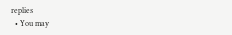replies
  • You may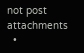not post attachments
  •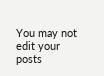You may not edit your posts